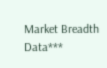Market Breadth Data***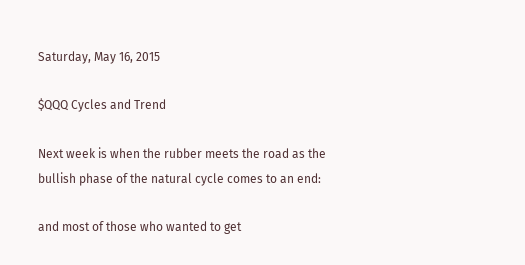Saturday, May 16, 2015

$QQQ Cycles and Trend

Next week is when the rubber meets the road as the bullish phase of the natural cycle comes to an end:

and most of those who wanted to get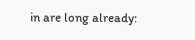in are long already: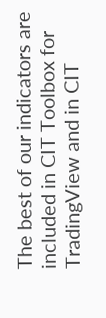The best of our indicators are included in CIT Toolbox for TradingView and in CIT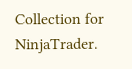Collection for NinjaTrader.